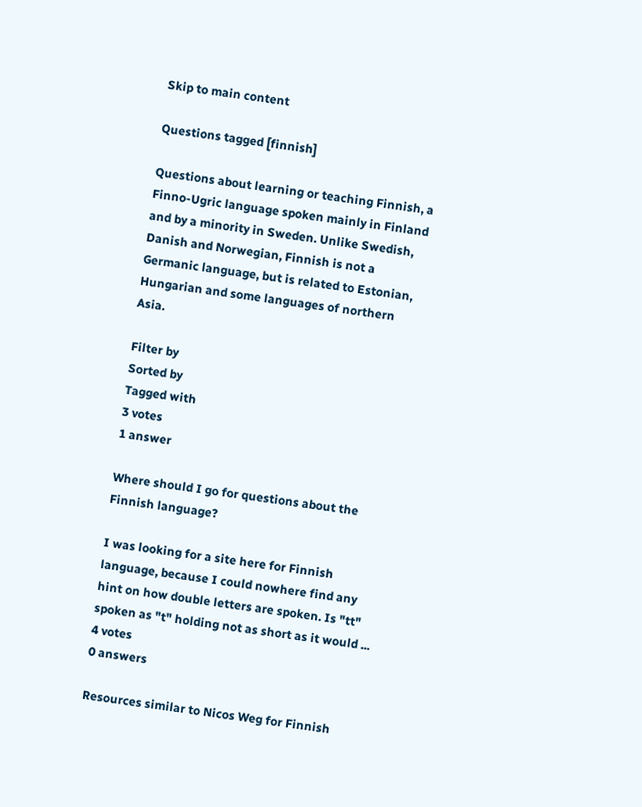Skip to main content

Questions tagged [finnish]

Questions about learning or teaching Finnish, a Finno-Ugric language spoken mainly in Finland and by a minority in Sweden. Unlike Swedish, Danish and Norwegian, Finnish is not a Germanic language, but is related to Estonian, Hungarian and some languages of northern Asia.

Filter by
Sorted by
Tagged with
3 votes
1 answer

Where should I go for questions about the Finnish language?

I was looking for a site here for Finnish language, because I could nowhere find any hint on how double letters are spoken. Is "tt" spoken as "t" holding not as short as it would ...
4 votes
0 answers

Resources similar to Nicos Weg for Finnish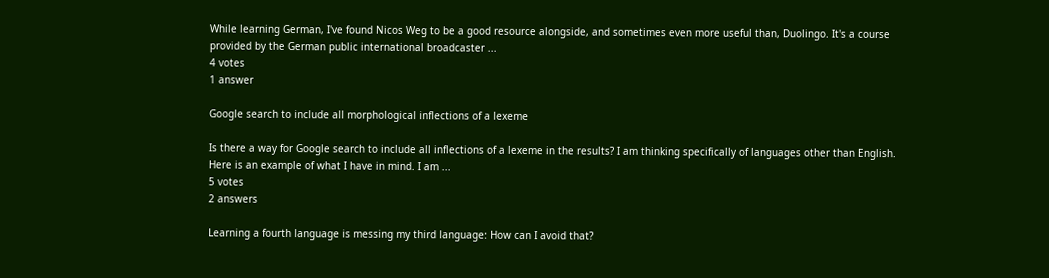While learning German, I've found Nicos Weg to be a good resource alongside, and sometimes even more useful than, Duolingo. It's a course provided by the German public international broadcaster ...
4 votes
1 answer

Google search to include all morphological inflections of a lexeme

Is there a way for Google search to include all inflections of a lexeme in the results? I am thinking specifically of languages other than English. Here is an example of what I have in mind. I am ...
5 votes
2 answers

Learning a fourth language is messing my third language: How can I avoid that?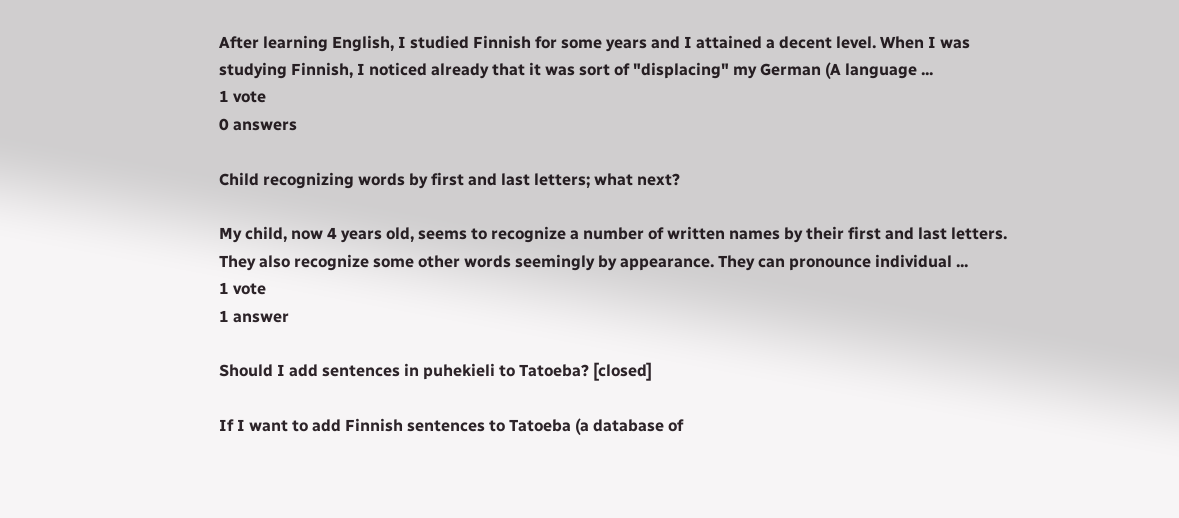After learning English, I studied Finnish for some years and I attained a decent level. When I was studying Finnish, I noticed already that it was sort of "displacing" my German (A language ...
1 vote
0 answers

Child recognizing words by first and last letters; what next?

My child, now 4 years old, seems to recognize a number of written names by their first and last letters. They also recognize some other words seemingly by appearance. They can pronounce individual ...
1 vote
1 answer

Should I add sentences in puhekieli to Tatoeba? [closed]

If I want to add Finnish sentences to Tatoeba (a database of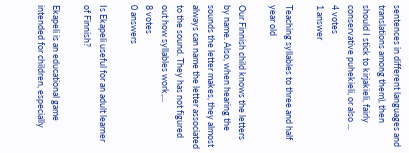sentences in different languages and translations among them), then should I stick to kirjakieli, fairly conservative puhekieli, or also ...
4 votes
1 answer

Teaching syllables to three and half year old

Our Finnish child knows the letters by name. Also, when hearing the sounds the letter makes, they almost always can name the letter associated to the sound. They has not figured out how syllables work,...
8 votes
0 answers

Is Ekapeli useful for an adult learner of Finnish?

Ekapeli is an educational game intended for children, especially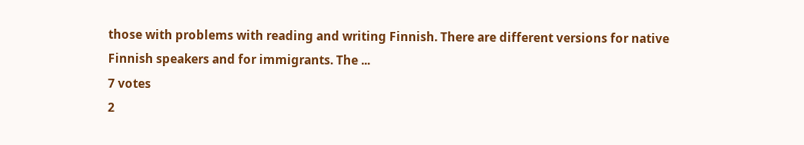those with problems with reading and writing Finnish. There are different versions for native Finnish speakers and for immigrants. The ...
7 votes
2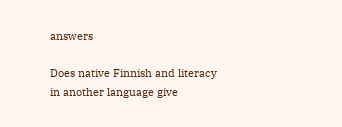answers

Does native Finnish and literacy in another language give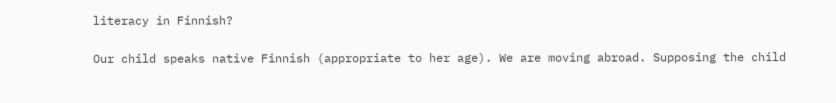literacy in Finnish?

Our child speaks native Finnish (appropriate to her age). We are moving abroad. Supposing the child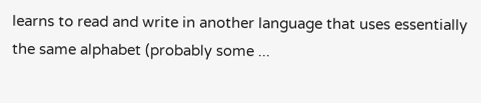learns to read and write in another language that uses essentially the same alphabet (probably some ...